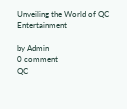Unveiling the World of QC Entertainment

by Admin
0 comment
QC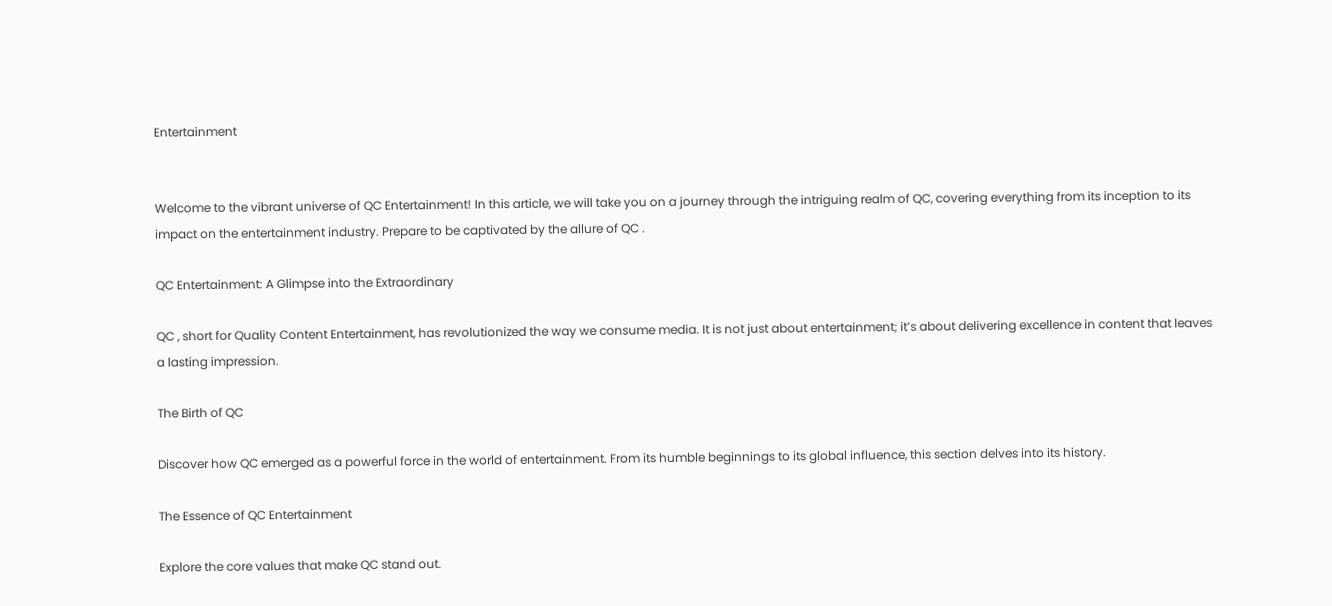Entertainment


Welcome to the vibrant universe of QC Entertainment! In this article, we will take you on a journey through the intriguing realm of QC, covering everything from its inception to its impact on the entertainment industry. Prepare to be captivated by the allure of QC .

QC Entertainment: A Glimpse into the Extraordinary

QC , short for Quality Content Entertainment, has revolutionized the way we consume media. It is not just about entertainment; it’s about delivering excellence in content that leaves a lasting impression.

The Birth of QC

Discover how QC emerged as a powerful force in the world of entertainment. From its humble beginnings to its global influence, this section delves into its history.

The Essence of QC Entertainment

Explore the core values that make QC stand out.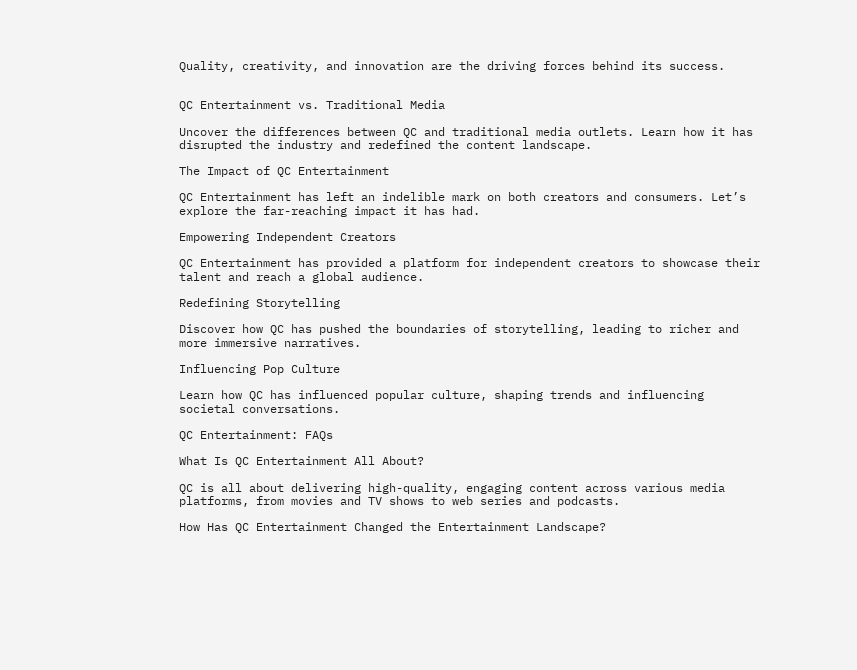Quality, creativity, and innovation are the driving forces behind its success.


QC Entertainment vs. Traditional Media

Uncover the differences between QC and traditional media outlets. Learn how it has disrupted the industry and redefined the content landscape.

The Impact of QC Entertainment

QC Entertainment has left an indelible mark on both creators and consumers. Let’s explore the far-reaching impact it has had.

Empowering Independent Creators

QC Entertainment has provided a platform for independent creators to showcase their talent and reach a global audience.

Redefining Storytelling

Discover how QC has pushed the boundaries of storytelling, leading to richer and more immersive narratives.

Influencing Pop Culture

Learn how QC has influenced popular culture, shaping trends and influencing societal conversations.

QC Entertainment: FAQs

What Is QC Entertainment All About?

QC is all about delivering high-quality, engaging content across various media platforms, from movies and TV shows to web series and podcasts.

How Has QC Entertainment Changed the Entertainment Landscape?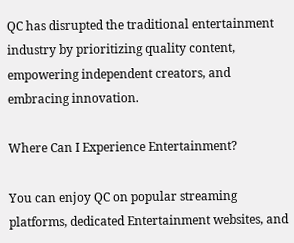QC has disrupted the traditional entertainment industry by prioritizing quality content, empowering independent creators, and embracing innovation.

Where Can I Experience Entertainment?

You can enjoy QC on popular streaming platforms, dedicated Entertainment websites, and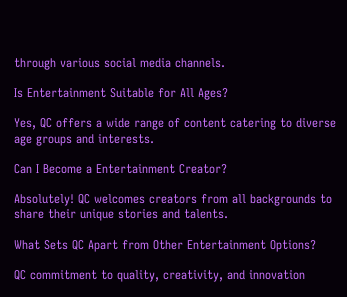through various social media channels.

Is Entertainment Suitable for All Ages?

Yes, QC offers a wide range of content catering to diverse age groups and interests.

Can I Become a Entertainment Creator?

Absolutely! QC welcomes creators from all backgrounds to share their unique stories and talents.

What Sets QC Apart from Other Entertainment Options?

QC commitment to quality, creativity, and innovation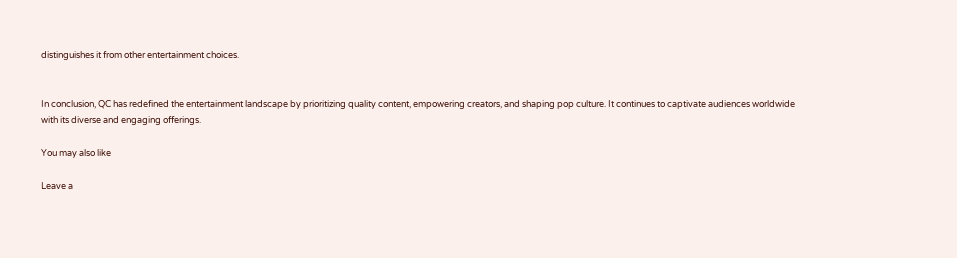distinguishes it from other entertainment choices.


In conclusion, QC has redefined the entertainment landscape by prioritizing quality content, empowering creators, and shaping pop culture. It continues to captivate audiences worldwide with its diverse and engaging offerings.

You may also like

Leave a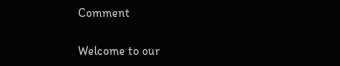Comment

Welcome to our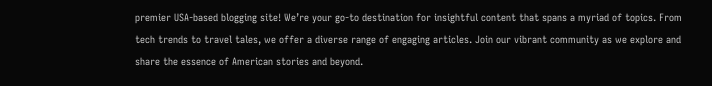premier USA-based blogging site! We’re your go-to destination for insightful content that spans a myriad of topics. From tech trends to travel tales, we offer a diverse range of engaging articles. Join our vibrant community as we explore and share the essence of American stories and beyond.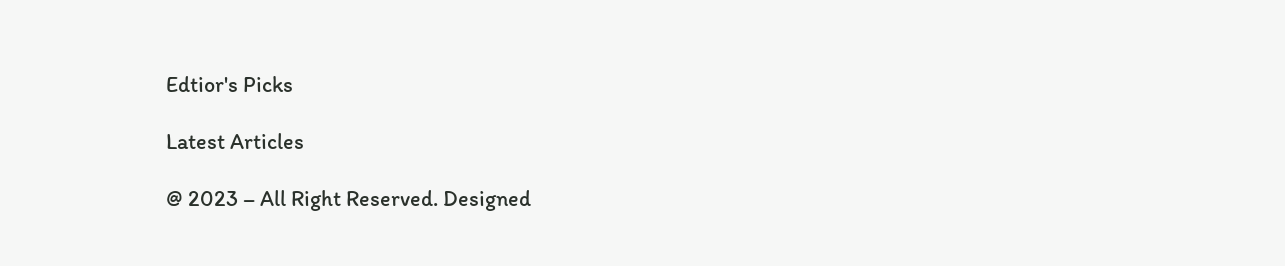Edtior's Picks

Latest Articles

@ 2023 – All Right Reserved. Designed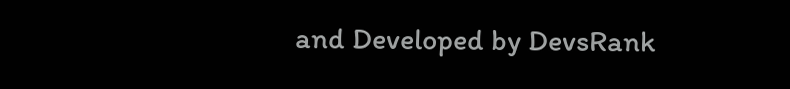and Developed by DevsRank